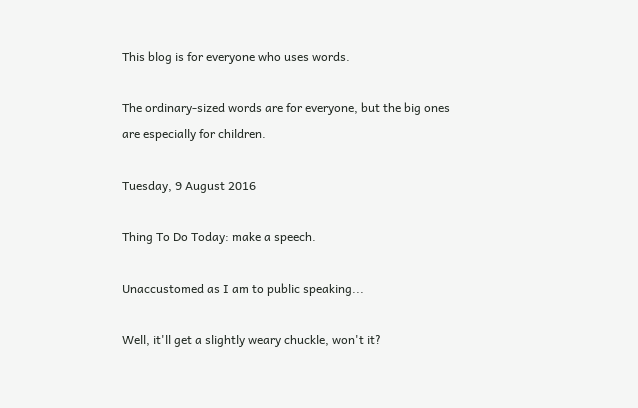This blog is for everyone who uses words.

The ordinary-sized words are for everyone, but the big ones are especially for children.

Tuesday, 9 August 2016

Thing To Do Today: make a speech.

Unaccustomed as I am to public speaking...

Well, it'll get a slightly weary chuckle, won't it?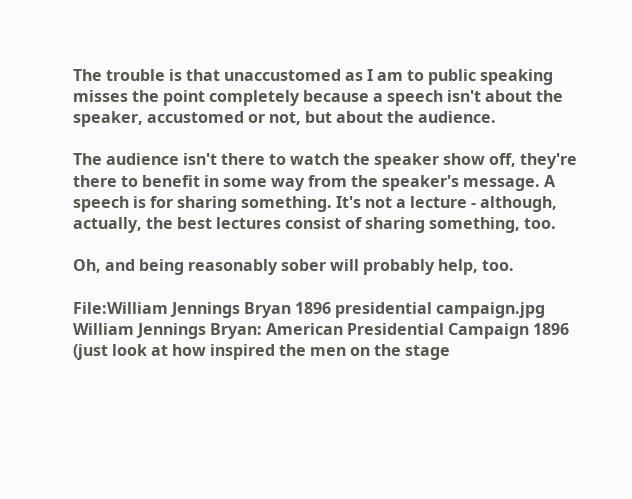The trouble is that unaccustomed as I am to public speaking misses the point completely because a speech isn't about the speaker, accustomed or not, but about the audience.

The audience isn't there to watch the speaker show off, they're there to benefit in some way from the speaker's message. A speech is for sharing something. It's not a lecture - although, actually, the best lectures consist of sharing something, too.

Oh, and being reasonably sober will probably help, too.

File:William Jennings Bryan 1896 presidential campaign.jpg
William Jennings Bryan: American Presidential Campaign 1896 (just look at how inspired the men on the stage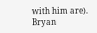with him are). Bryan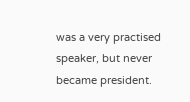was a very practised speaker, but never became president.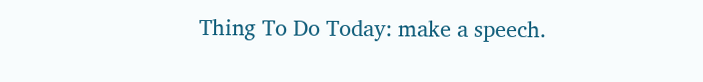Thing To Do Today: make a speech.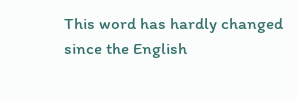This word has hardly changed since the English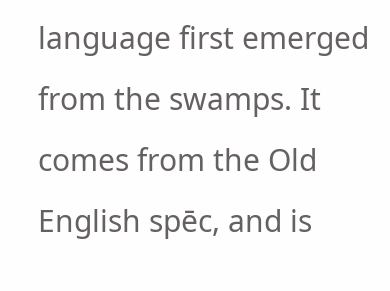language first emerged from the swamps. It comes from the Old English spēc, and is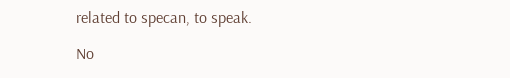related to specan, to speak.

No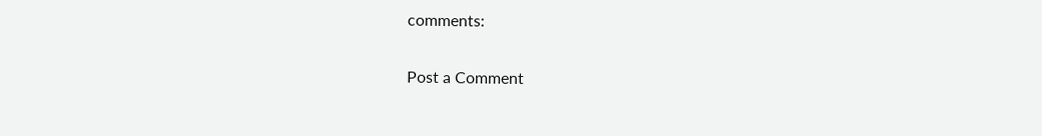comments:

Post a Comment